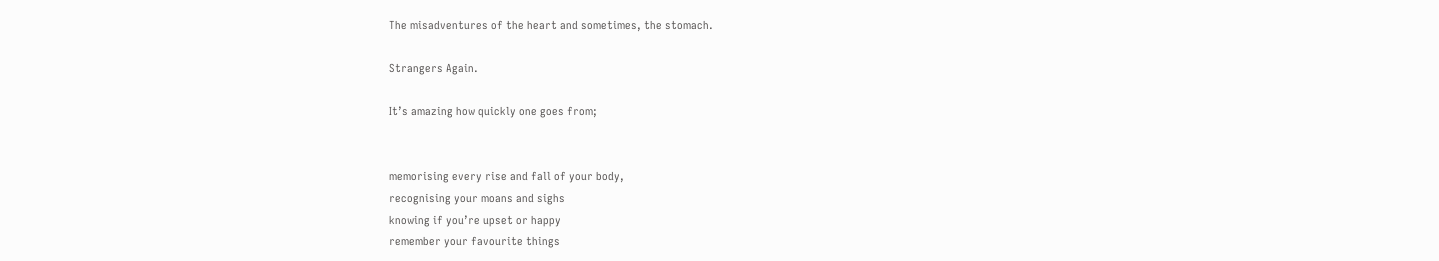The misadventures of the heart and sometimes, the stomach.

Strangers Again.

It’s amazing how quickly one goes from;


memorising every rise and fall of your body,
recognising your moans and sighs
knowing if you’re upset or happy
remember your favourite things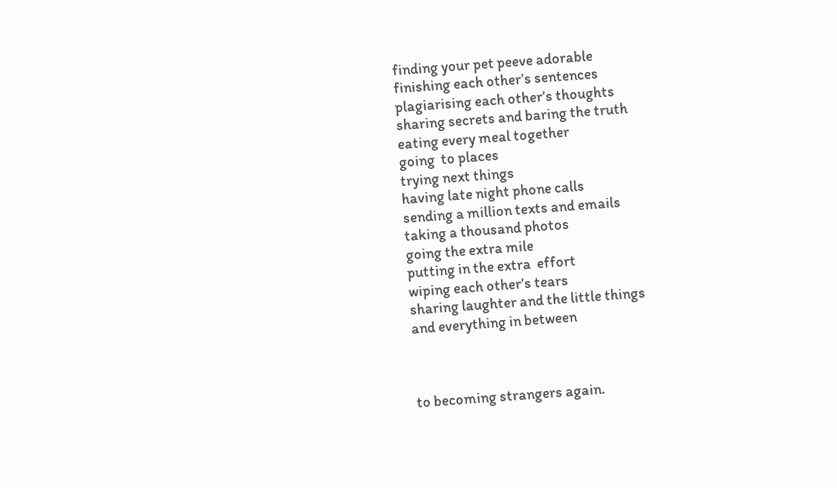finding your pet peeve adorable
finishing each other’s sentences
plagiarising each other’s thoughts
sharing secrets and baring the truth
eating every meal together
going  to places
trying next things
having late night phone calls
sending a million texts and emails
taking a thousand photos
going the extra mile
putting in the extra  effort
wiping each other’s tears
sharing laughter and the little things
and everything in between



to becoming strangers again.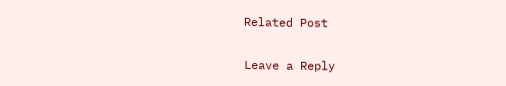Related Post

Leave a Reply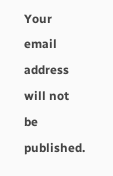Your email address will not be published.